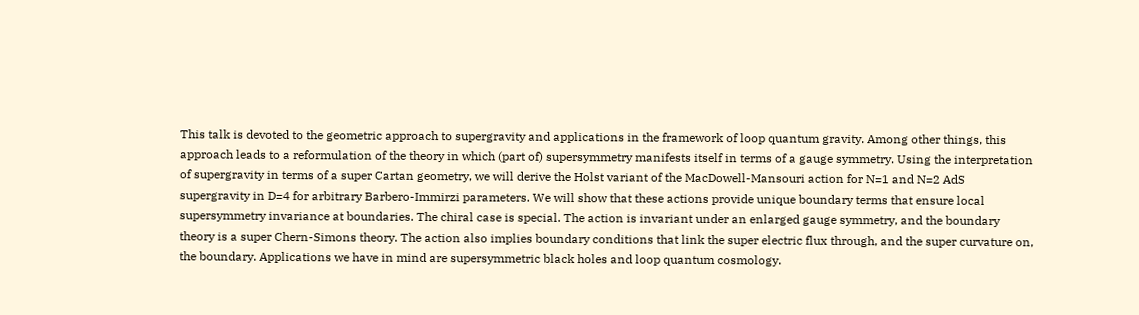This talk is devoted to the geometric approach to supergravity and applications in the framework of loop quantum gravity. Among other things, this approach leads to a reformulation of the theory in which (part of) supersymmetry manifests itself in terms of a gauge symmetry. Using the interpretation of supergravity in terms of a super Cartan geometry, we will derive the Holst variant of the MacDowell-Mansouri action for N=1 and N=2 AdS supergravity in D=4 for arbitrary Barbero-Immirzi parameters. We will show that these actions provide unique boundary terms that ensure local supersymmetry invariance at boundaries. The chiral case is special. The action is invariant under an enlarged gauge symmetry, and the boundary theory is a super Chern-Simons theory. The action also implies boundary conditions that link the super electric flux through, and the super curvature on, the boundary. Applications we have in mind are supersymmetric black holes and loop quantum cosmology.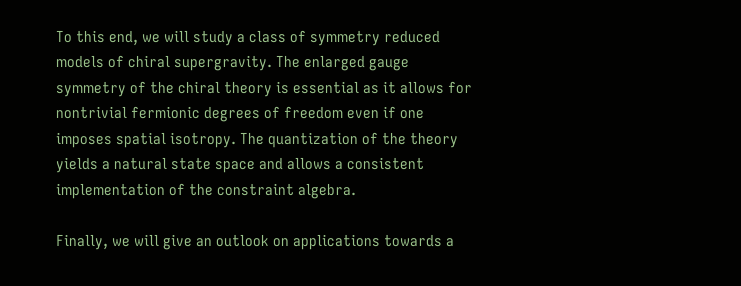To this end, we will study a class of symmetry reduced models of chiral supergravity. The enlarged gauge symmetry of the chiral theory is essential as it allows for nontrivial fermionic degrees of freedom even if one imposes spatial isotropy. The quantization of the theory yields a natural state space and allows a consistent implementation of the constraint algebra.

Finally, we will give an outlook on applications towards a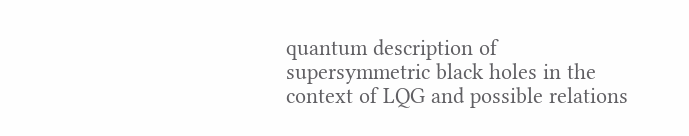quantum description of supersymmetric black holes in the context of LQG and possible relations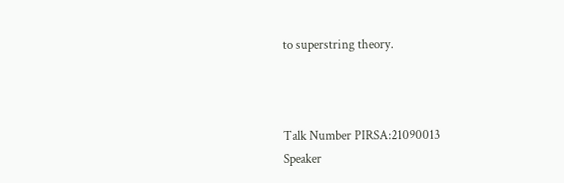to superstring theory.



Talk Number PIRSA:21090013
Speaker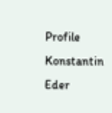Profile Konstantin Eder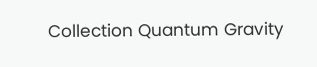Collection Quantum Gravity